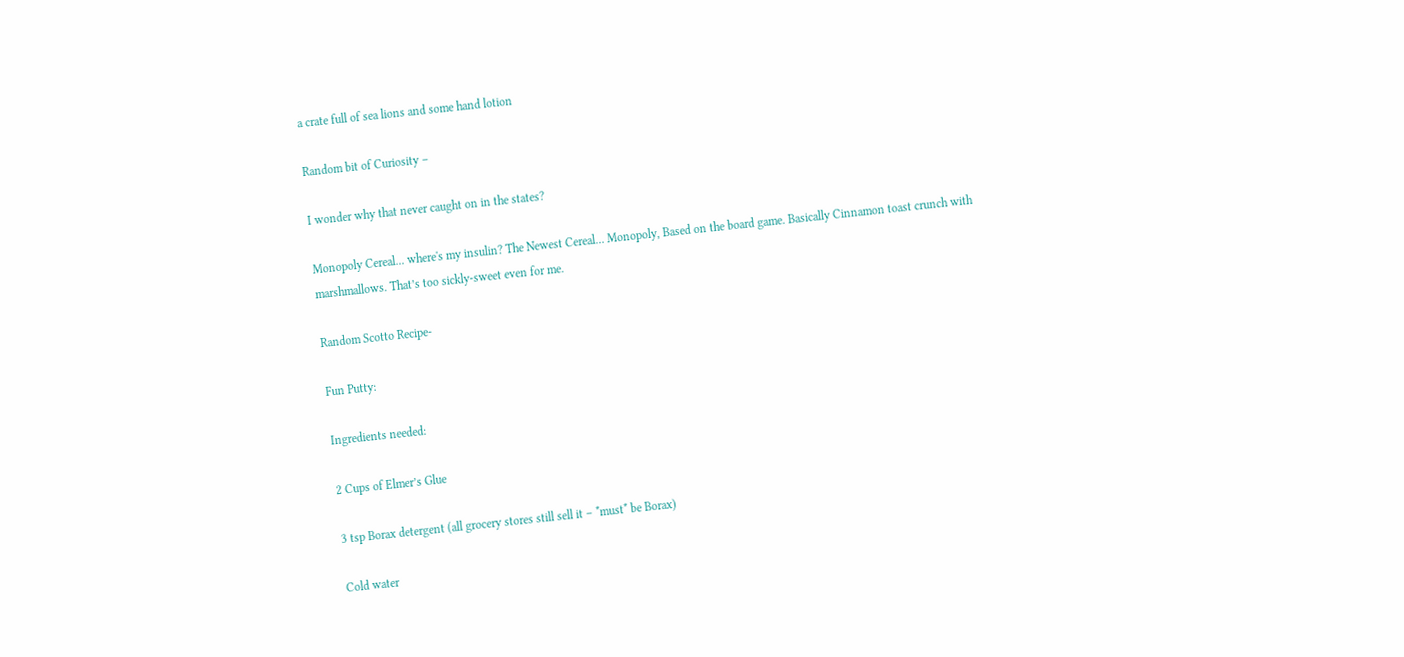a crate full of sea lions and some hand lotion

Random bit of Curiosity –

I wonder why that never caught on in the states?

Monopoly Cereal... where's my insulin? The Newest Cereal… Monopoly, Based on the board game. Basically Cinnamon toast crunch with marshmallows. That’s too sickly-sweet even for me.

Random Scotto Recipe-

Fun Putty:

Ingredients needed:

2 Cups of Elmer’s Glue

3 tsp Borax detergent (all grocery stores still sell it – *must* be Borax)

Cold water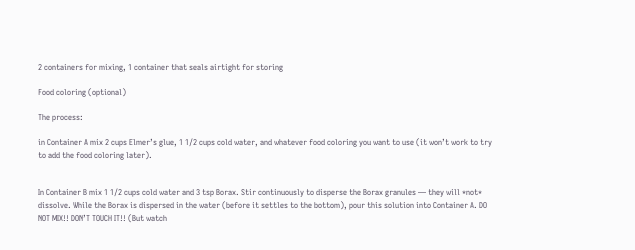2 containers for mixing, 1 container that seals airtight for storing

Food coloring (optional)

The process:

in Container A mix 2 cups Elmer’s glue, 1 1/2 cups cold water, and whatever food coloring you want to use (it won’t work to try to add the food coloring later).


In Container B mix 1 1/2 cups cold water and 3 tsp Borax. Stir continuously to disperse the Borax granules — they will *not* dissolve. While the Borax is dispersed in the water (before it settles to the bottom), pour this solution into Container A. DO NOT MIX!! DON’T TOUCH IT!! (But watch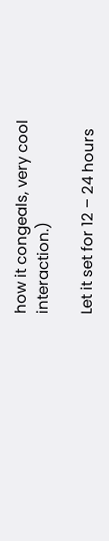how it congeals, very cool interaction.)

Let it set for 12 – 24 hours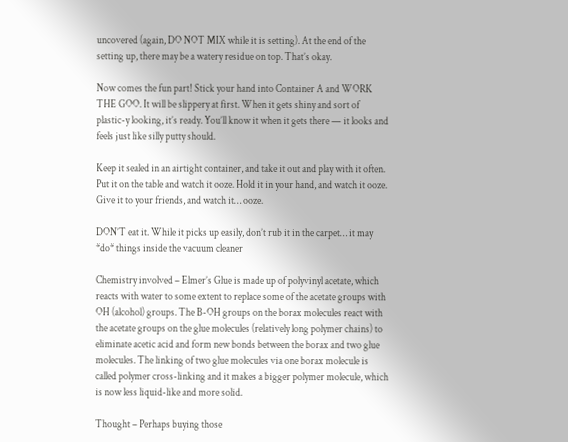uncovered (again, DO NOT MIX while it is setting). At the end of the setting up, there may be a watery residue on top. That’s okay.

Now comes the fun part! Stick your hand into Container A and WORK THE GOO. It will be slippery at first. When it gets shiny and sort of plastic-y looking, it’s ready. You’ll know it when it gets there — it looks and feels just like silly putty should.

Keep it sealed in an airtight container, and take it out and play with it often. Put it on the table and watch it ooze. Hold it in your hand, and watch it ooze. Give it to your friends, and watch it… ooze.

DON’T eat it. While it picks up easily, don’t rub it in the carpet… it may *do* things inside the vacuum cleaner

Chemistry involved – Elmer’s Glue is made up of polyvinyl acetate, which reacts with water to some extent to replace some of the acetate groups with OH (alcohol) groups. The B-OH groups on the borax molecules react with the acetate groups on the glue molecules (relatively long polymer chains) to eliminate acetic acid and form new bonds between the borax and two glue molecules. The linking of two glue molecules via one borax molecule is called polymer cross-linking and it makes a bigger polymer molecule, which is now less liquid-like and more solid.

Thought – Perhaps buying those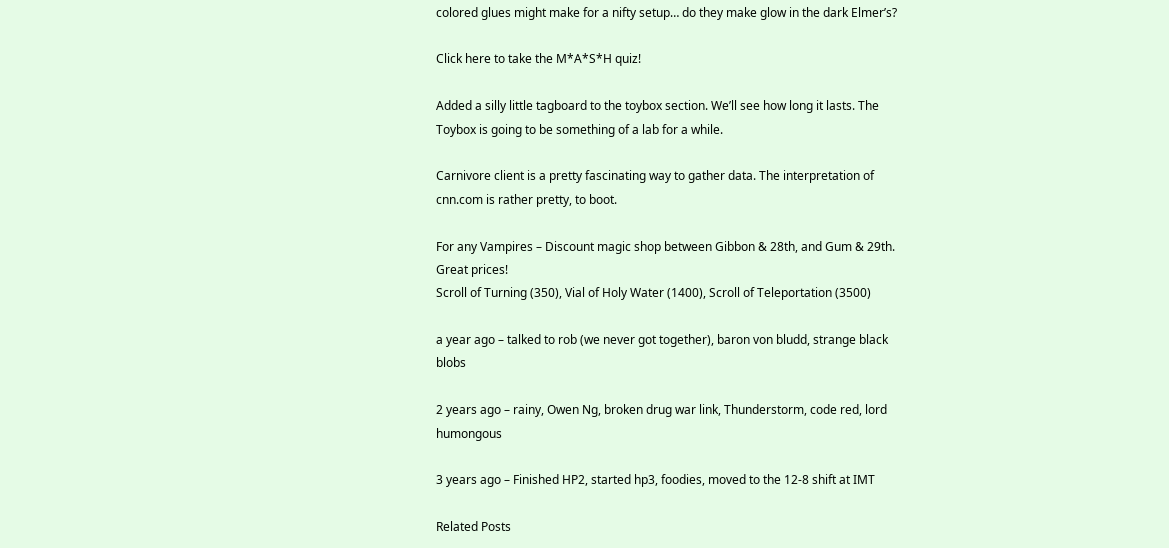colored glues might make for a nifty setup… do they make glow in the dark Elmer’s?

Click here to take the M*A*S*H quiz!

Added a silly little tagboard to the toybox section. We’ll see how long it lasts. The Toybox is going to be something of a lab for a while.

Carnivore client is a pretty fascinating way to gather data. The interpretation of cnn.com is rather pretty, to boot.

For any Vampires – Discount magic shop between Gibbon & 28th, and Gum & 29th. Great prices!
Scroll of Turning (350), Vial of Holy Water (1400), Scroll of Teleportation (3500)

a year ago – talked to rob (we never got together), baron von bludd, strange black blobs

2 years ago – rainy, Owen Ng, broken drug war link, Thunderstorm, code red, lord humongous

3 years ago – Finished HP2, started hp3, foodies, moved to the 12-8 shift at IMT

Related Posts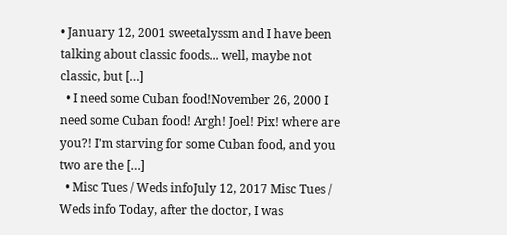• January 12, 2001 sweetalyssm and I have been talking about classic foods... well, maybe not classic, but […]
  • I need some Cuban food!November 26, 2000 I need some Cuban food! Argh! Joel! Pix! where are you?! I'm starving for some Cuban food, and you two are the […]
  • Misc Tues / Weds infoJuly 12, 2017 Misc Tues / Weds info Today, after the doctor, I was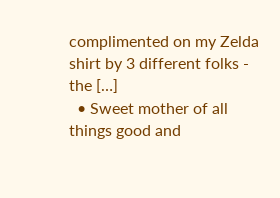complimented on my Zelda shirt by 3 different folks - the […]
  • Sweet mother of all things good and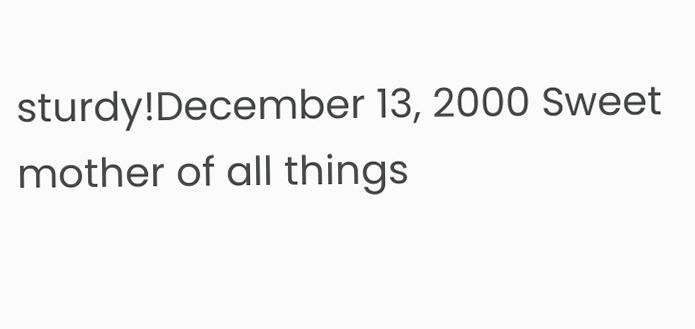sturdy!December 13, 2000 Sweet mother of all things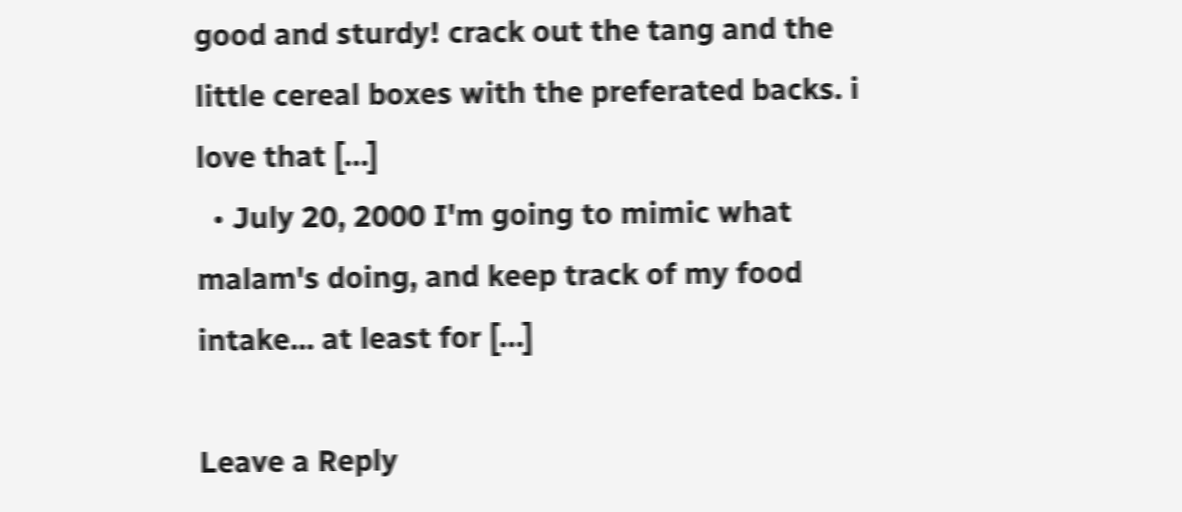good and sturdy! crack out the tang and the little cereal boxes with the preferated backs. i love that […]
  • July 20, 2000 I'm going to mimic what malam's doing, and keep track of my food intake... at least for […]

Leave a Reply